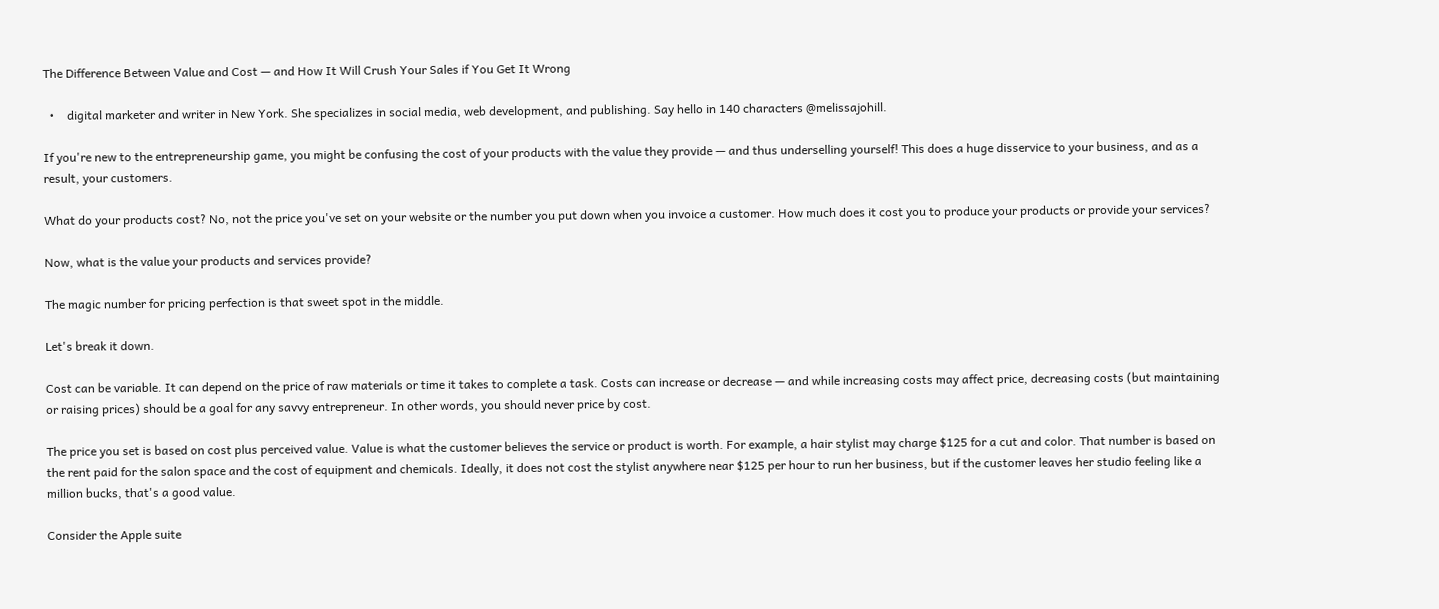The Difference Between Value and Cost — and How It Will Crush Your Sales if You Get It Wrong

  •    digital marketer and writer in New York. She specializes in social media, web development, and publishing. Say hello in 140 characters @melissajohill.

If you're new to the entrepreneurship game, you might be confusing the cost of your products with the value they provide — and thus underselling yourself! This does a huge disservice to your business, and as a result, your customers.

What do your products cost? No, not the price you've set on your website or the number you put down when you invoice a customer. How much does it cost you to produce your products or provide your services?

Now, what is the value your products and services provide?

The magic number for pricing perfection is that sweet spot in the middle.

Let's break it down.

Cost can be variable. It can depend on the price of raw materials or time it takes to complete a task. Costs can increase or decrease — and while increasing costs may affect price, decreasing costs (but maintaining or raising prices) should be a goal for any savvy entrepreneur. In other words, you should never price by cost.

The price you set is based on cost plus perceived value. Value is what the customer believes the service or product is worth. For example, a hair stylist may charge $125 for a cut and color. That number is based on the rent paid for the salon space and the cost of equipment and chemicals. Ideally, it does not cost the stylist anywhere near $125 per hour to run her business, but if the customer leaves her studio feeling like a million bucks, that's a good value.

Consider the Apple suite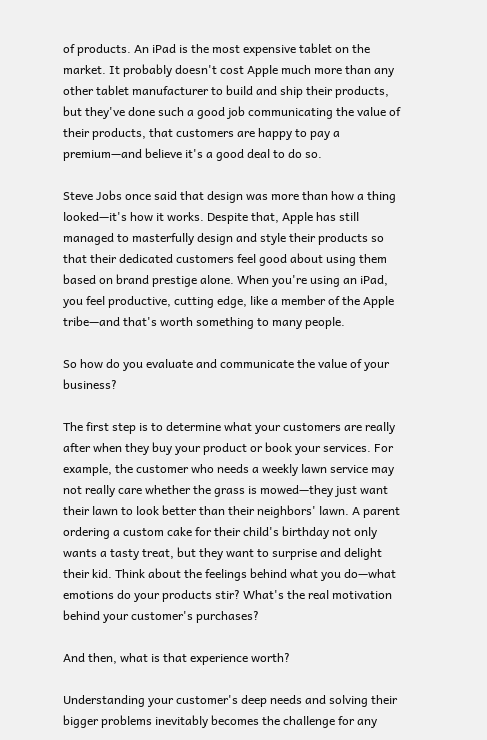of products. An iPad is the most expensive tablet on the market. It probably doesn't cost Apple much more than any other tablet manufacturer to build and ship their products, but they've done such a good job communicating the value of their products, that customers are happy to pay a premium—and believe it's a good deal to do so.

Steve Jobs once said that design was more than how a thing looked—it's how it works. Despite that, Apple has still managed to masterfully design and style their products so that their dedicated customers feel good about using them based on brand prestige alone. When you're using an iPad, you feel productive, cutting edge, like a member of the Apple tribe—and that's worth something to many people.

So how do you evaluate and communicate the value of your business?

The first step is to determine what your customers are really after when they buy your product or book your services. For example, the customer who needs a weekly lawn service may not really care whether the grass is mowed—they just want their lawn to look better than their neighbors' lawn. A parent ordering a custom cake for their child's birthday not only wants a tasty treat, but they want to surprise and delight their kid. Think about the feelings behind what you do—what emotions do your products stir? What's the real motivation behind your customer's purchases?

And then, what is that experience worth?

Understanding your customer's deep needs and solving their bigger problems inevitably becomes the challenge for any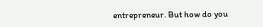entrepreneur. But how do you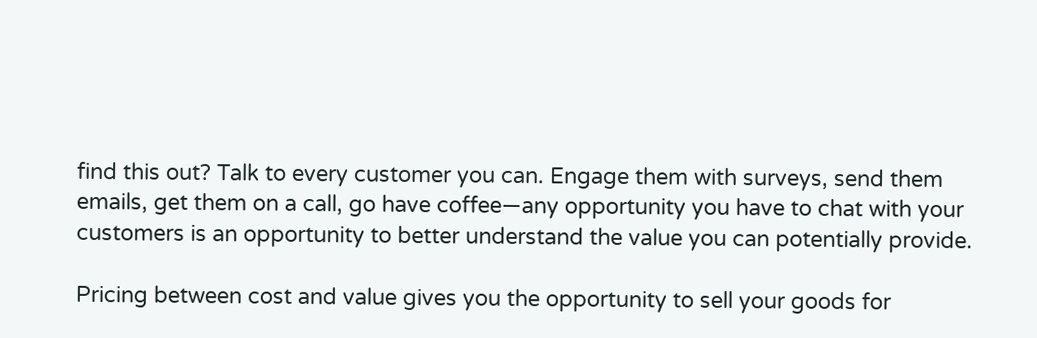find this out? Talk to every customer you can. Engage them with surveys, send them emails, get them on a call, go have coffee—any opportunity you have to chat with your customers is an opportunity to better understand the value you can potentially provide.

Pricing between cost and value gives you the opportunity to sell your goods for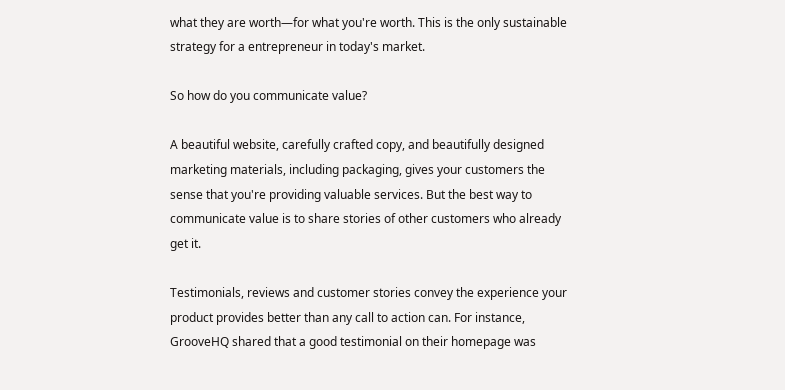what they are worth—for what you're worth. This is the only sustainable strategy for a entrepreneur in today's market.

So how do you communicate value?

A beautiful website, carefully crafted copy, and beautifully designed marketing materials, including packaging, gives your customers the sense that you're providing valuable services. But the best way to communicate value is to share stories of other customers who already get it.

Testimonials, reviews and customer stories convey the experience your product provides better than any call to action can. For instance, GrooveHQ shared that a good testimonial on their homepage was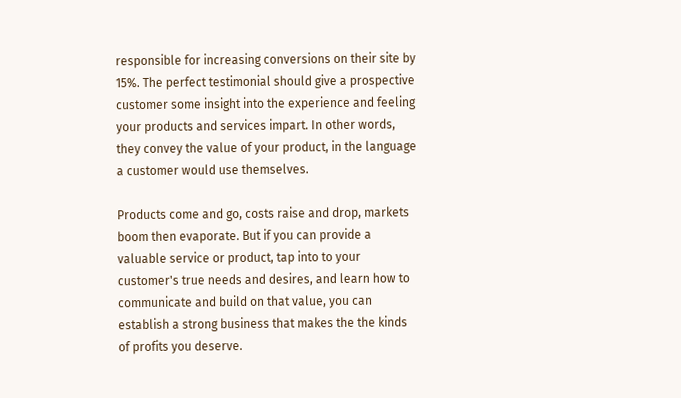responsible for increasing conversions on their site by 15%. The perfect testimonial should give a prospective customer some insight into the experience and feeling your products and services impart. In other words, they convey the value of your product, in the language a customer would use themselves.

Products come and go, costs raise and drop, markets boom then evaporate. But if you can provide a valuable service or product, tap into to your customer's true needs and desires, and learn how to communicate and build on that value, you can establish a strong business that makes the the kinds of profits you deserve.